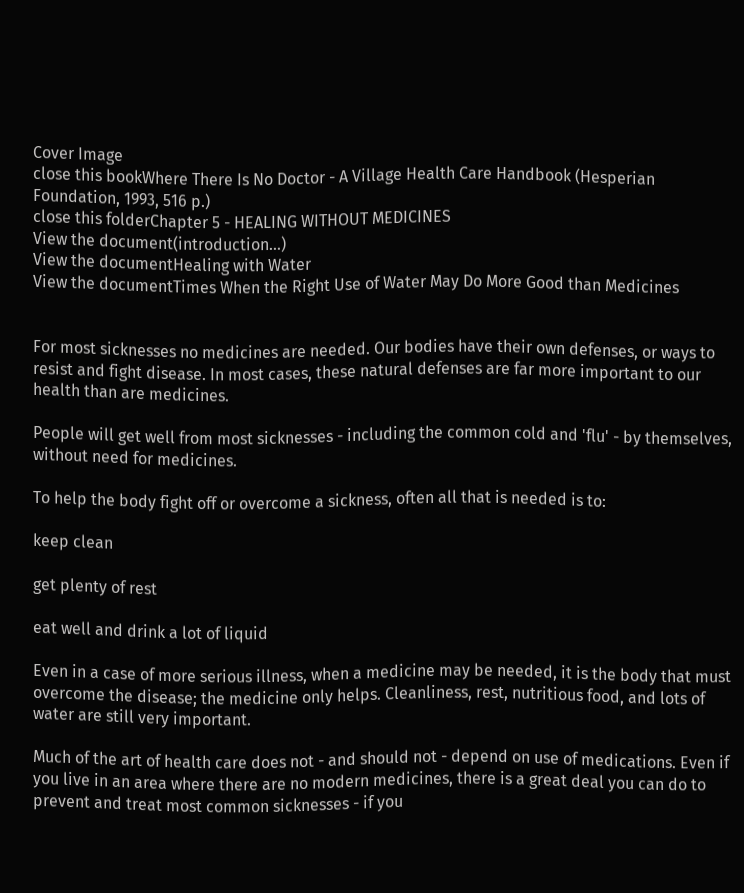Cover Image
close this bookWhere There Is No Doctor - A Village Health Care Handbook (Hesperian Foundation, 1993, 516 p.)
close this folderChapter 5 - HEALING WITHOUT MEDICINES
View the document(introduction...)
View the documentHealing with Water
View the documentTimes When the Right Use of Water May Do More Good than Medicines


For most sicknesses no medicines are needed. Our bodies have their own defenses, or ways to resist and fight disease. In most cases, these natural defenses are far more important to our health than are medicines.

People will get well from most sicknesses - including the common cold and 'flu' - by themselves, without need for medicines.

To help the body fight off or overcome a sickness, often all that is needed is to:

keep clean

get plenty of rest

eat well and drink a lot of liquid

Even in a case of more serious illness, when a medicine may be needed, it is the body that must overcome the disease; the medicine only helps. Cleanliness, rest, nutritious food, and lots of water are still very important.

Much of the art of health care does not - and should not - depend on use of medications. Even if you live in an area where there are no modern medicines, there is a great deal you can do to prevent and treat most common sicknesses - if you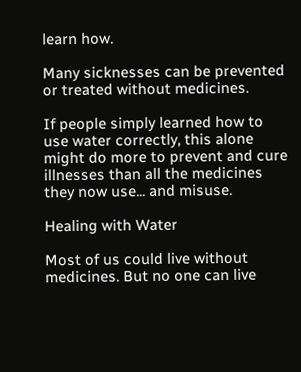learn how.

Many sicknesses can be prevented or treated without medicines.

If people simply learned how to use water correctly, this alone might do more to prevent and cure illnesses than all the medicines they now use... and misuse.

Healing with Water

Most of us could live without medicines. But no one can live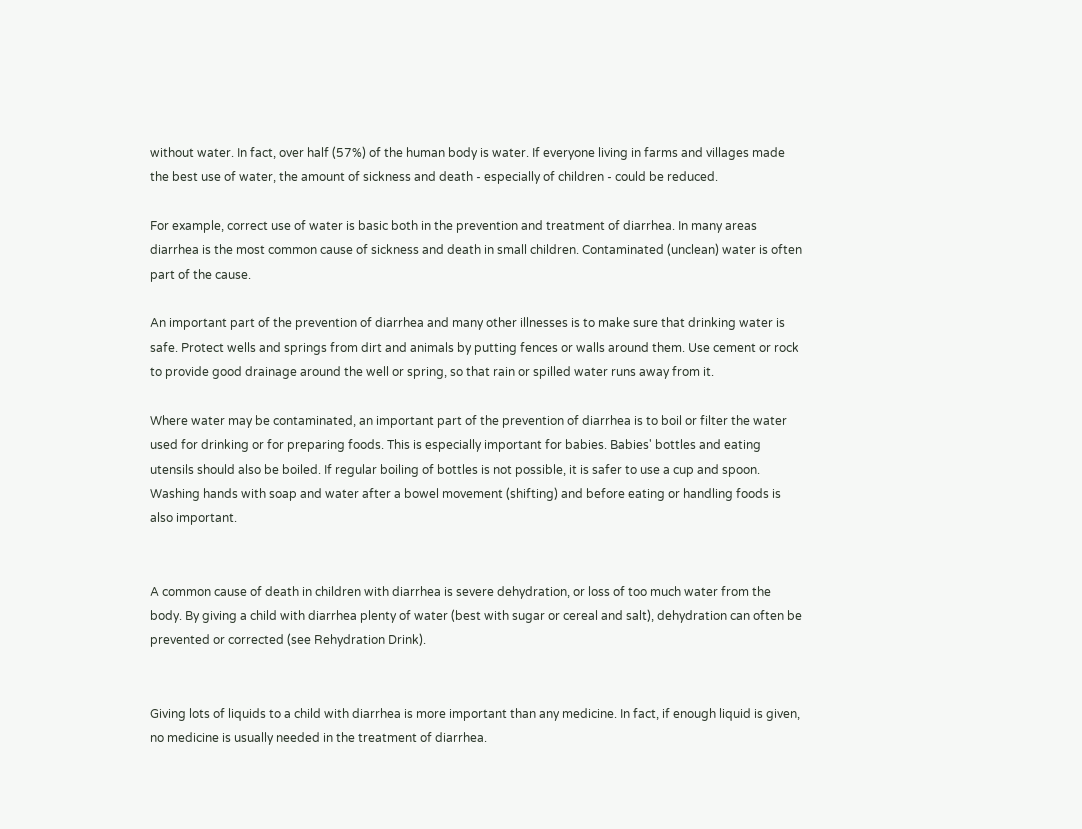without water. In fact, over half (57%) of the human body is water. If everyone living in farms and villages made the best use of water, the amount of sickness and death - especially of children - could be reduced.

For example, correct use of water is basic both in the prevention and treatment of diarrhea. In many areas diarrhea is the most common cause of sickness and death in small children. Contaminated (unclean) water is often part of the cause.

An important part of the prevention of diarrhea and many other illnesses is to make sure that drinking water is safe. Protect wells and springs from dirt and animals by putting fences or walls around them. Use cement or rock to provide good drainage around the well or spring, so that rain or spilled water runs away from it.

Where water may be contaminated, an important part of the prevention of diarrhea is to boil or filter the water used for drinking or for preparing foods. This is especially important for babies. Babies' bottles and eating utensils should also be boiled. If regular boiling of bottles is not possible, it is safer to use a cup and spoon. Washing hands with soap and water after a bowel movement (shifting) and before eating or handling foods is also important.


A common cause of death in children with diarrhea is severe dehydration, or loss of too much water from the body. By giving a child with diarrhea plenty of water (best with sugar or cereal and salt), dehydration can often be prevented or corrected (see Rehydration Drink).


Giving lots of liquids to a child with diarrhea is more important than any medicine. In fact, if enough liquid is given, no medicine is usually needed in the treatment of diarrhea.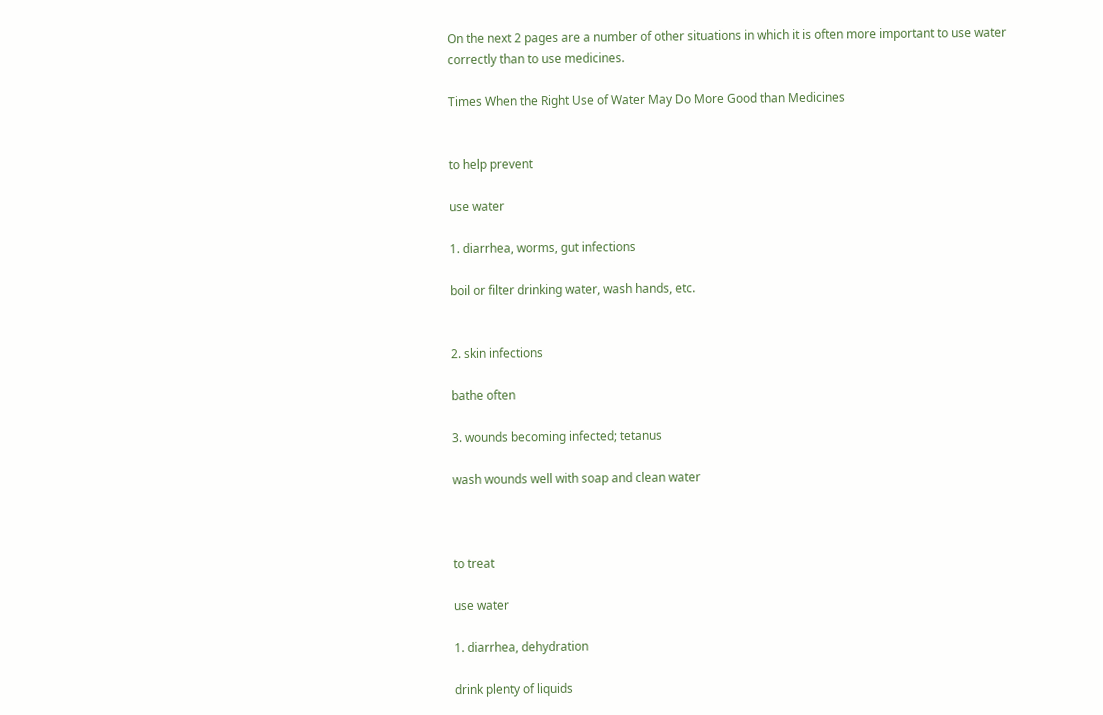On the next 2 pages are a number of other situations in which it is often more important to use water correctly than to use medicines.

Times When the Right Use of Water May Do More Good than Medicines


to help prevent

use water

1. diarrhea, worms, gut infections

boil or filter drinking water, wash hands, etc.


2. skin infections

bathe often

3. wounds becoming infected; tetanus

wash wounds well with soap and clean water



to treat

use water

1. diarrhea, dehydration

drink plenty of liquids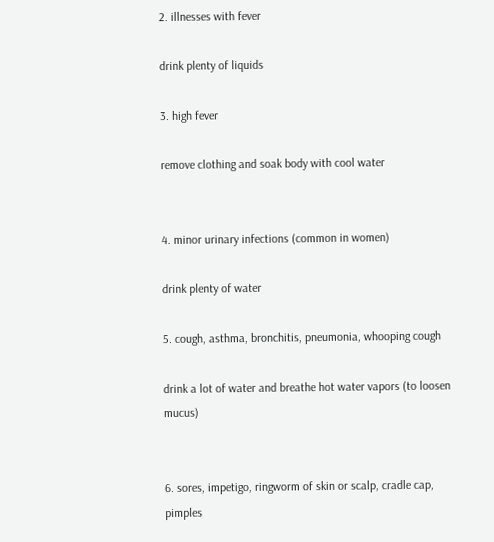2. illnesses with fever

drink plenty of liquids

3. high fever

remove clothing and soak body with cool water


4. minor urinary infections (common in women)

drink plenty of water

5. cough, asthma, bronchitis, pneumonia, whooping cough

drink a lot of water and breathe hot water vapors (to loosen mucus)


6. sores, impetigo, ringworm of skin or scalp, cradle cap, pimples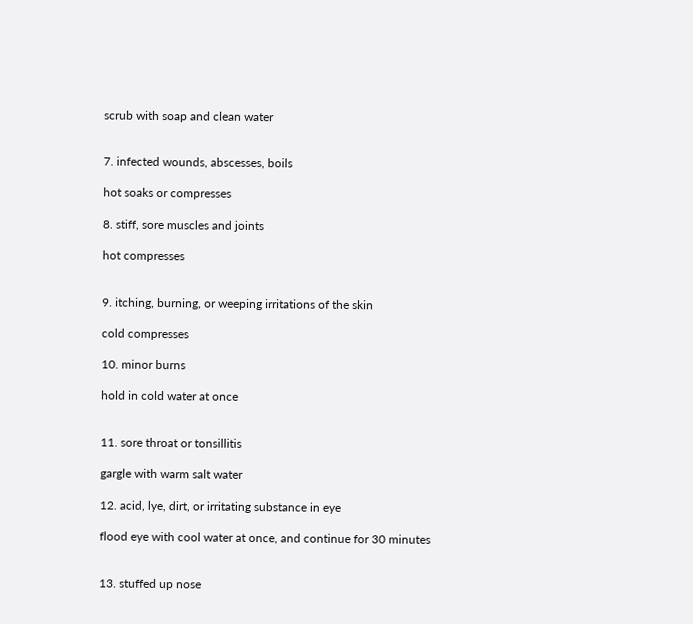scrub with soap and clean water


7. infected wounds, abscesses, boils

hot soaks or compresses

8. stiff, sore muscles and joints

hot compresses


9. itching, burning, or weeping irritations of the skin

cold compresses

10. minor burns

hold in cold water at once


11. sore throat or tonsillitis

gargle with warm salt water

12. acid, lye, dirt, or irritating substance in eye

flood eye with cool water at once, and continue for 30 minutes


13. stuffed up nose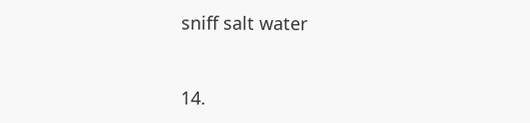sniff salt water


14.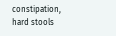constipation, hard stools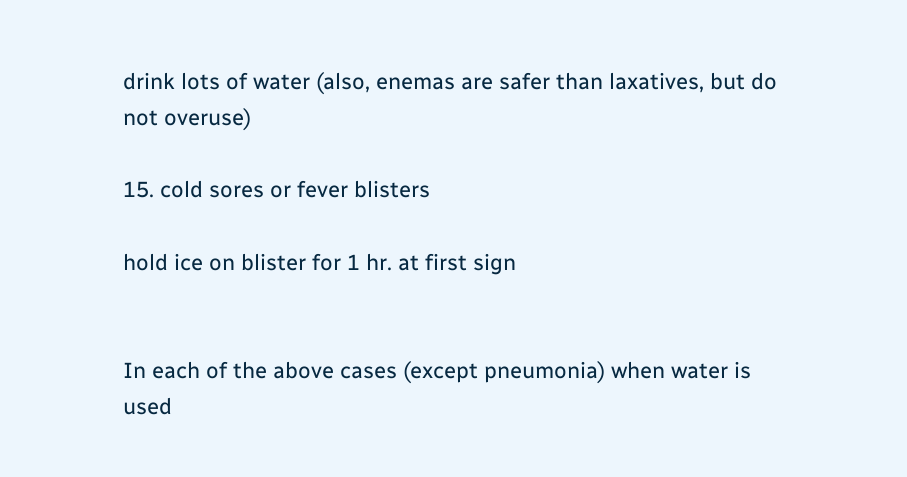drink lots of water (also, enemas are safer than laxatives, but do not overuse)

15. cold sores or fever blisters

hold ice on blister for 1 hr. at first sign


In each of the above cases (except pneumonia) when water is used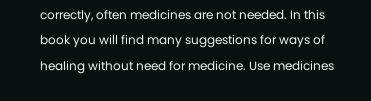correctly, often medicines are not needed. In this book you will find many suggestions for ways of healing without need for medicine. Use medicines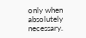only when absolutely necessary.